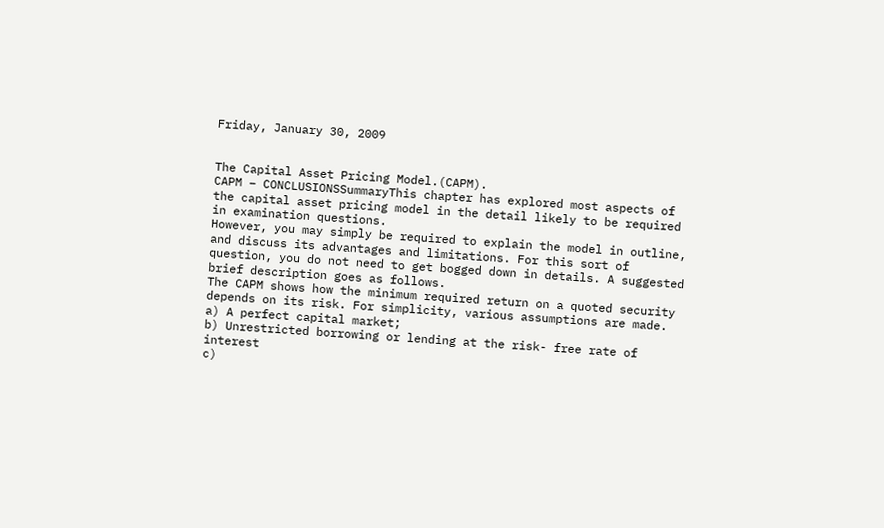Friday, January 30, 2009


The Capital Asset Pricing Model.(CAPM).
CAPM – CONCLUSIONSSummaryThis chapter has explored most aspects of the capital asset pricing model in the detail likely to be required in examination questions.
However, you may simply be required to explain the model in outline, and discuss its advantages and limitations. For this sort of question, you do not need to get bogged down in details. A suggested brief description goes as follows.
The CAPM shows how the minimum required return on a quoted security depends on its risk. For simplicity, various assumptions are made.
a) A perfect capital market;
b) Unrestricted borrowing or lending at the risk- free rate of interest
c)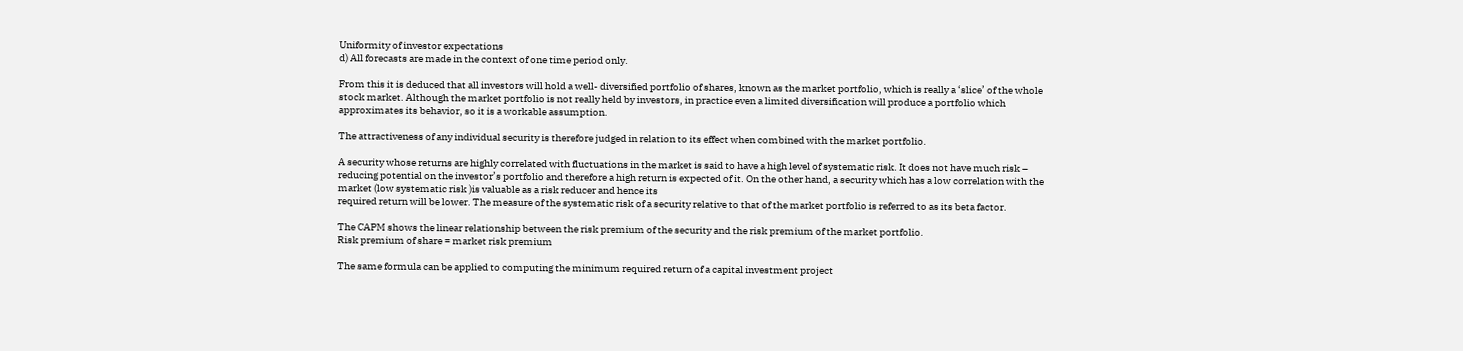Uniformity of investor expectations
d) All forecasts are made in the context of one time period only.

From this it is deduced that all investors will hold a well- diversified portfolio of shares, known as the market portfolio, which is really a ‘slice’ of the whole stock market. Although the market portfolio is not really held by investors, in practice even a limited diversification will produce a portfolio which approximates its behavior, so it is a workable assumption.

The attractiveness of any individual security is therefore judged in relation to its effect when combined with the market portfolio.

A security whose returns are highly correlated with fluctuations in the market is said to have a high level of systematic risk. It does not have much risk – reducing potential on the investor’s portfolio and therefore a high return is expected of it. On the other hand, a security which has a low correlation with the market (low systematic risk )is valuable as a risk reducer and hence its
required return will be lower. The measure of the systematic risk of a security relative to that of the market portfolio is referred to as its beta factor.

The CAPM shows the linear relationship between the risk premium of the security and the risk premium of the market portfolio.
Risk premium of share = market risk premium

The same formula can be applied to computing the minimum required return of a capital investment project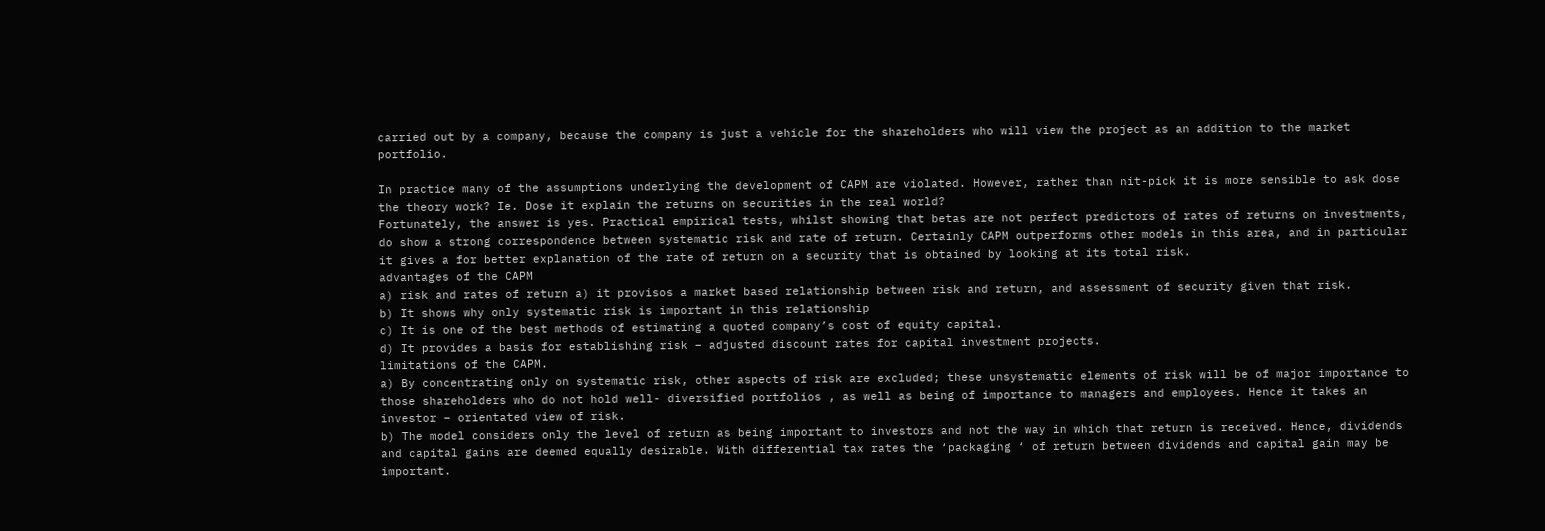carried out by a company, because the company is just a vehicle for the shareholders who will view the project as an addition to the market portfolio.

In practice many of the assumptions underlying the development of CAPM are violated. However, rather than nit-pick it is more sensible to ask dose the theory work? Ie. Dose it explain the returns on securities in the real world?
Fortunately, the answer is yes. Practical empirical tests, whilst showing that betas are not perfect predictors of rates of returns on investments, do show a strong correspondence between systematic risk and rate of return. Certainly CAPM outperforms other models in this area, and in particular it gives a for better explanation of the rate of return on a security that is obtained by looking at its total risk.
advantages of the CAPM
a) risk and rates of return a) it provisos a market based relationship between risk and return, and assessment of security given that risk.
b) It shows why only systematic risk is important in this relationship
c) It is one of the best methods of estimating a quoted company’s cost of equity capital.
d) It provides a basis for establishing risk – adjusted discount rates for capital investment projects.
limitations of the CAPM.
a) By concentrating only on systematic risk, other aspects of risk are excluded; these unsystematic elements of risk will be of major importance to those shareholders who do not hold well- diversified portfolios , as well as being of importance to managers and employees. Hence it takes an investor – orientated view of risk.
b) The model considers only the level of return as being important to investors and not the way in which that return is received. Hence, dividends and capital gains are deemed equally desirable. With differential tax rates the ‘packaging ‘ of return between dividends and capital gain may be important.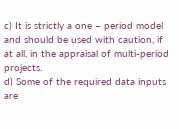c) It is strictly a one – period model and should be used with caution, if at all, in the appraisal of multi-period projects.
d) Some of the required data inputs are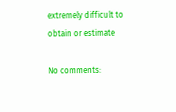extremely difficult to obtain or estimate

No comments: